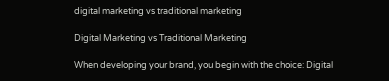digital marketing vs traditional marketing

Digital Marketing vs Traditional Marketing

When developing your brand, you begin with the choice: Digital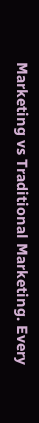Marketing vs Traditional Marketing. Every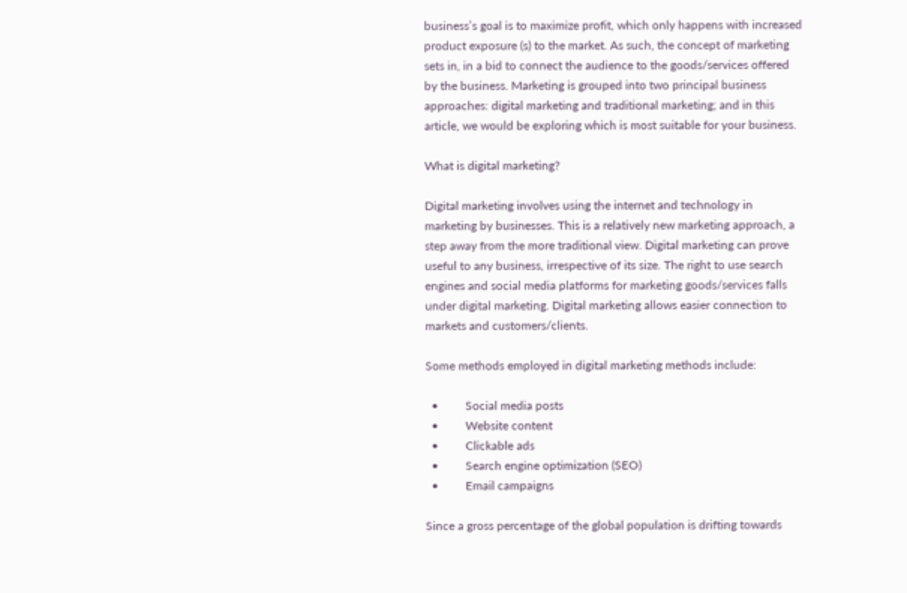business’s goal is to maximize profit, which only happens with increased product exposure (s) to the market. As such, the concept of marketing sets in, in a bid to connect the audience to the goods/services offered by the business. Marketing is grouped into two principal business approaches: digital marketing and traditional marketing; and in this article, we would be exploring which is most suitable for your business.

What is digital marketing?

Digital marketing involves using the internet and technology in marketing by businesses. This is a relatively new marketing approach, a step away from the more traditional view. Digital marketing can prove useful to any business, irrespective of its size. The right to use search engines and social media platforms for marketing goods/services falls under digital marketing. Digital marketing allows easier connection to markets and customers/clients.

Some methods employed in digital marketing methods include:

  •         Social media posts
  •         Website content
  •         Clickable ads
  •         Search engine optimization (SEO)
  •         Email campaigns

Since a gross percentage of the global population is drifting towards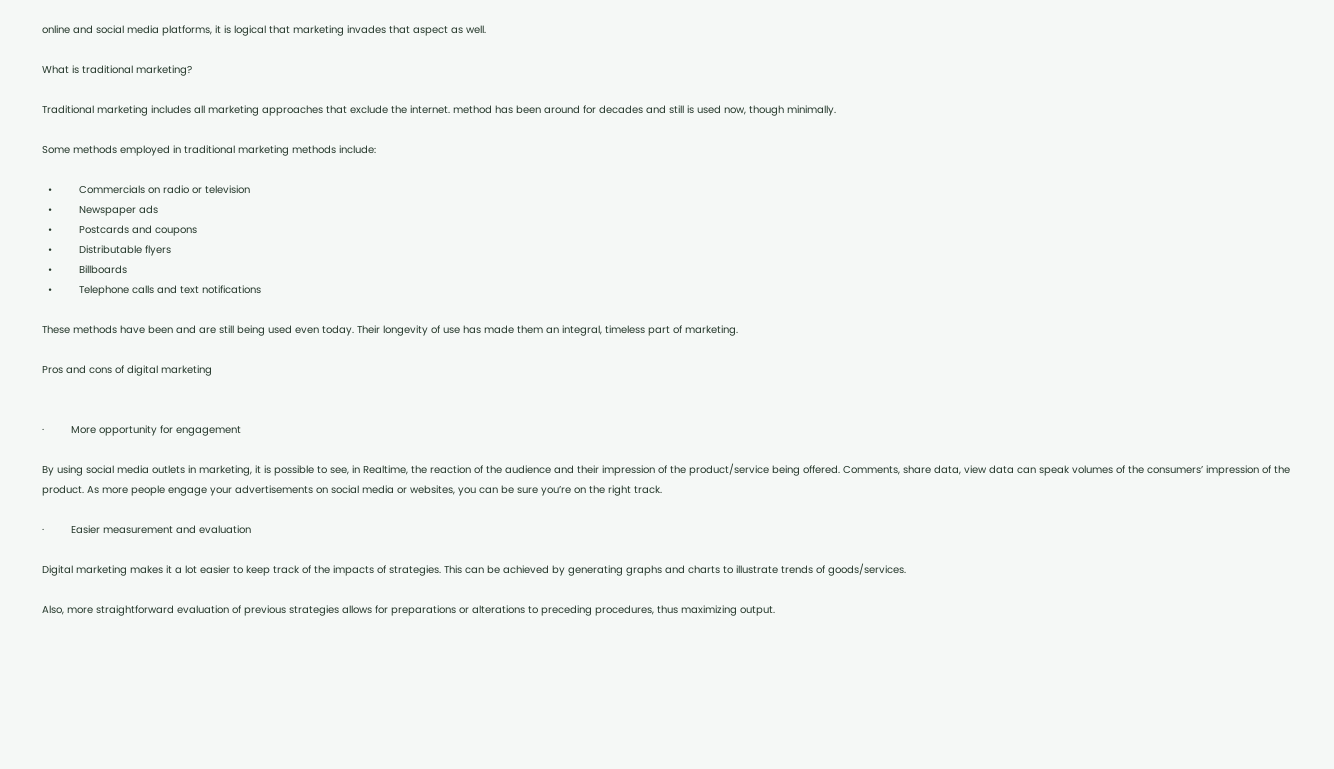online and social media platforms, it is logical that marketing invades that aspect as well.

What is traditional marketing?

Traditional marketing includes all marketing approaches that exclude the internet. method has been around for decades and still is used now, though minimally.

Some methods employed in traditional marketing methods include:

  •         Commercials on radio or television
  •         Newspaper ads
  •         Postcards and coupons
  •         Distributable flyers
  •         Billboards
  •         Telephone calls and text notifications

These methods have been and are still being used even today. Their longevity of use has made them an integral, timeless part of marketing.

Pros and cons of digital marketing


·         More opportunity for engagement

By using social media outlets in marketing, it is possible to see, in Realtime, the reaction of the audience and their impression of the product/service being offered. Comments, share data, view data can speak volumes of the consumers’ impression of the product. As more people engage your advertisements on social media or websites, you can be sure you’re on the right track.

·         Easier measurement and evaluation

Digital marketing makes it a lot easier to keep track of the impacts of strategies. This can be achieved by generating graphs and charts to illustrate trends of goods/services.

Also, more straightforward evaluation of previous strategies allows for preparations or alterations to preceding procedures, thus maximizing output.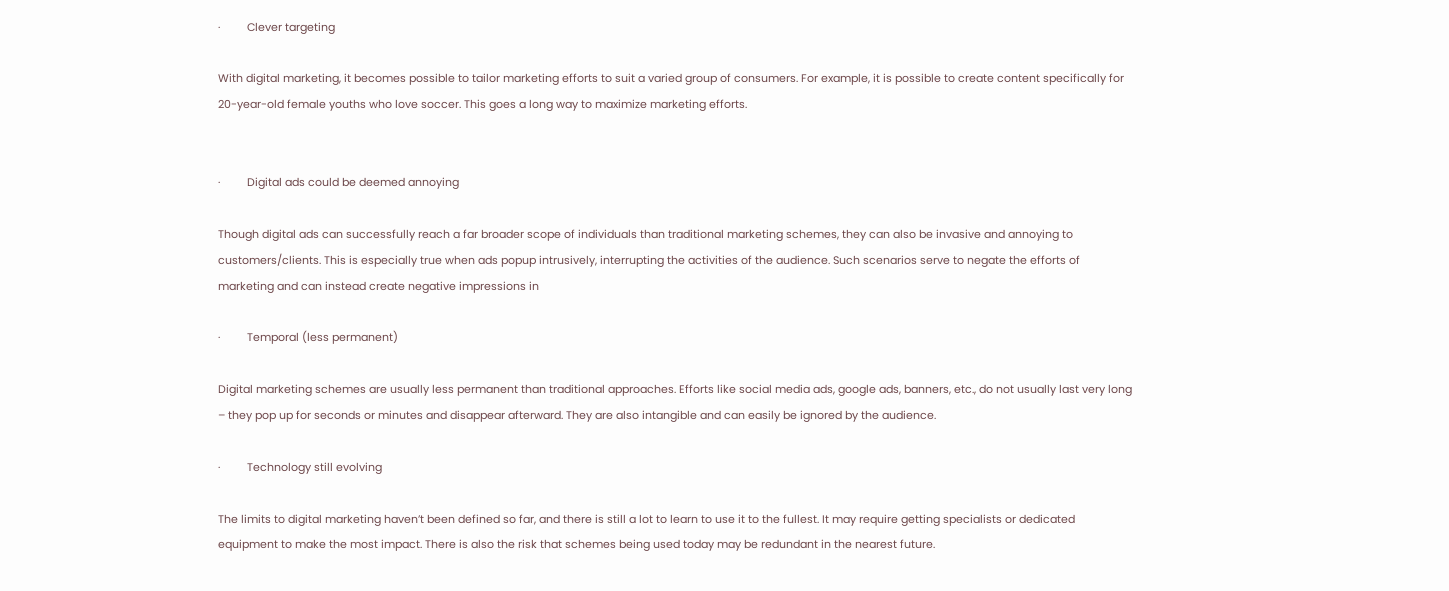·         Clever targeting

With digital marketing, it becomes possible to tailor marketing efforts to suit a varied group of consumers. For example, it is possible to create content specifically for 20-year-old female youths who love soccer. This goes a long way to maximize marketing efforts.


·         Digital ads could be deemed annoying

Though digital ads can successfully reach a far broader scope of individuals than traditional marketing schemes, they can also be invasive and annoying to customers/clients. This is especially true when ads popup intrusively, interrupting the activities of the audience. Such scenarios serve to negate the efforts of marketing and can instead create negative impressions in

·         Temporal (less permanent)

Digital marketing schemes are usually less permanent than traditional approaches. Efforts like social media ads, google ads, banners, etc., do not usually last very long – they pop up for seconds or minutes and disappear afterward. They are also intangible and can easily be ignored by the audience.

·         Technology still evolving

The limits to digital marketing haven’t been defined so far, and there is still a lot to learn to use it to the fullest. It may require getting specialists or dedicated equipment to make the most impact. There is also the risk that schemes being used today may be redundant in the nearest future.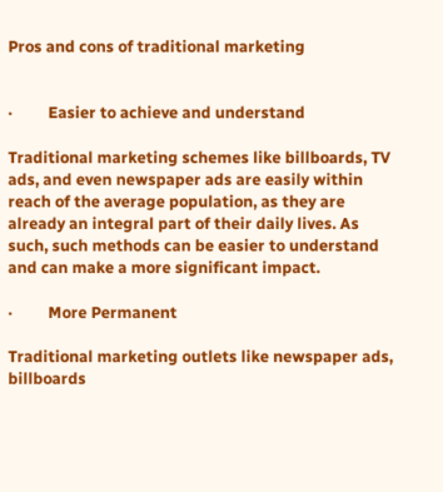Pros and cons of traditional marketing


·         Easier to achieve and understand

Traditional marketing schemes like billboards, TV ads, and even newspaper ads are easily within reach of the average population, as they are already an integral part of their daily lives. As such, such methods can be easier to understand and can make a more significant impact.

·         More Permanent

Traditional marketing outlets like newspaper ads, billboards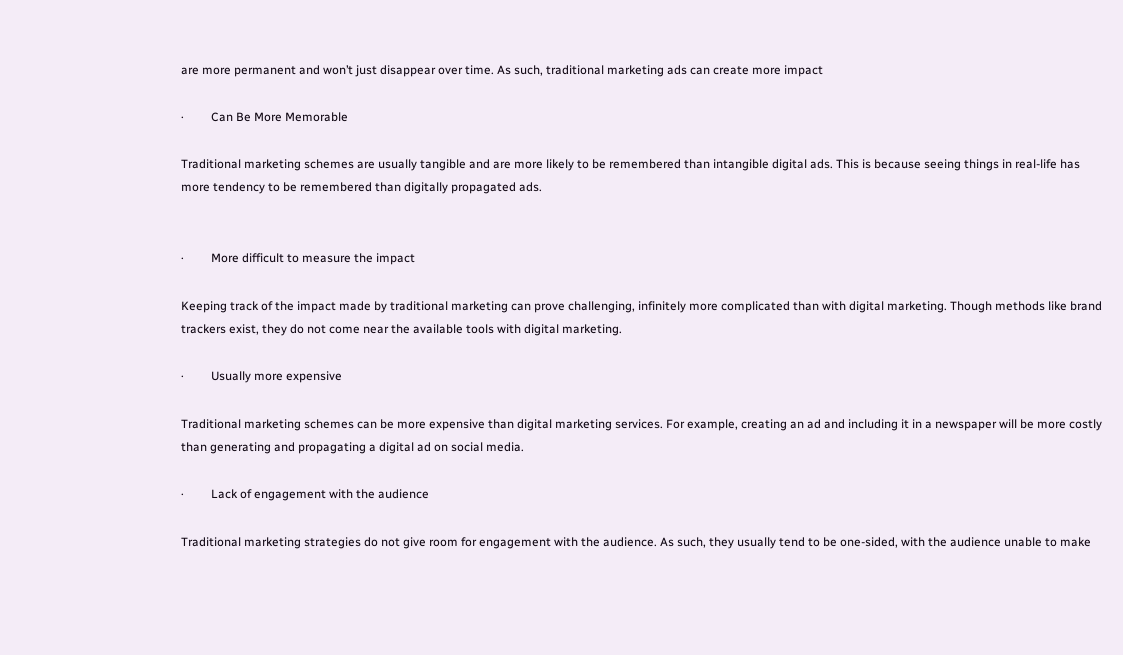are more permanent and won’t just disappear over time. As such, traditional marketing ads can create more impact

·         Can Be More Memorable

Traditional marketing schemes are usually tangible and are more likely to be remembered than intangible digital ads. This is because seeing things in real-life has more tendency to be remembered than digitally propagated ads.


·         More difficult to measure the impact

Keeping track of the impact made by traditional marketing can prove challenging, infinitely more complicated than with digital marketing. Though methods like brand trackers exist, they do not come near the available tools with digital marketing.

·         Usually more expensive

Traditional marketing schemes can be more expensive than digital marketing services. For example, creating an ad and including it in a newspaper will be more costly than generating and propagating a digital ad on social media.

·         Lack of engagement with the audience

Traditional marketing strategies do not give room for engagement with the audience. As such, they usually tend to be one-sided, with the audience unable to make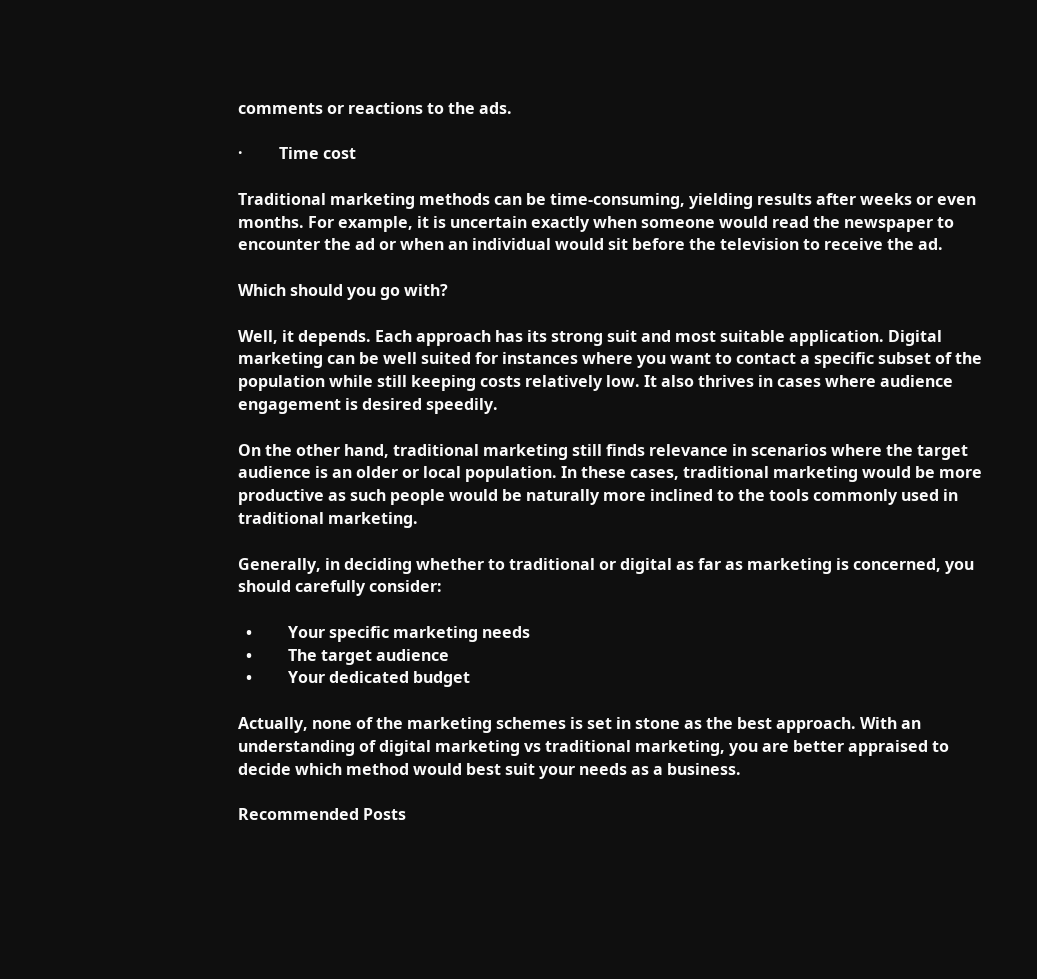comments or reactions to the ads.

·         Time cost

Traditional marketing methods can be time-consuming, yielding results after weeks or even months. For example, it is uncertain exactly when someone would read the newspaper to encounter the ad or when an individual would sit before the television to receive the ad.

Which should you go with?

Well, it depends. Each approach has its strong suit and most suitable application. Digital marketing can be well suited for instances where you want to contact a specific subset of the population while still keeping costs relatively low. It also thrives in cases where audience engagement is desired speedily.

On the other hand, traditional marketing still finds relevance in scenarios where the target audience is an older or local population. In these cases, traditional marketing would be more productive as such people would be naturally more inclined to the tools commonly used in traditional marketing.

Generally, in deciding whether to traditional or digital as far as marketing is concerned, you should carefully consider:

  •         Your specific marketing needs
  •         The target audience
  •         Your dedicated budget

Actually, none of the marketing schemes is set in stone as the best approach. With an understanding of digital marketing vs traditional marketing, you are better appraised to decide which method would best suit your needs as a business.

Recommended Posts